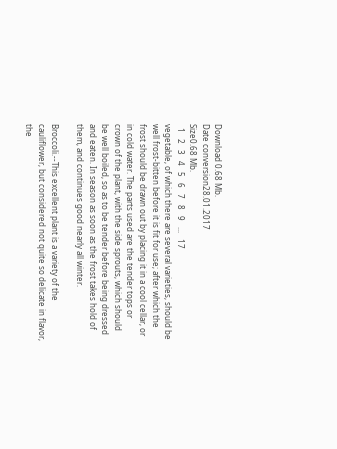Download 0.68 Mb.
Date conversion28.01.2017
Size0.68 Mb.
  1   2   3   4   5   6   7   8   9   ...   17
vegetable, of which there are several varieties, should be well frost-bitten before it is fit for use; after which the frost should be drawn out by placing it in a cool cellar, or in cold water. The parts used are the tender tops or crown of the plant, with the side sprouts, which should be well boiled, so as to be tender before being dressed and eaten. In season as soon as the frost takes hold of them, and continues good nearly all winter.

Broccoli.--This excellent plant is a variety of the cauliflower, but considered not quite so delicate in flavor, the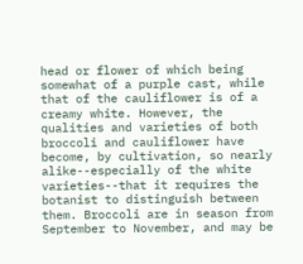head or flower of which being somewhat of a purple cast, while that of the cauliflower is of a creamy white. However, the qualities and varieties of both broccoli and cauliflower have become, by cultivation, so nearly alike--especially of the white varieties--that it requires the botanist to distinguish between them. Broccoli are in season from September to November, and may be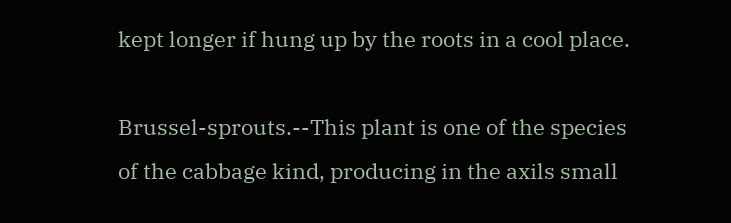kept longer if hung up by the roots in a cool place.

Brussel-sprouts.--This plant is one of the species of the cabbage kind, producing in the axils small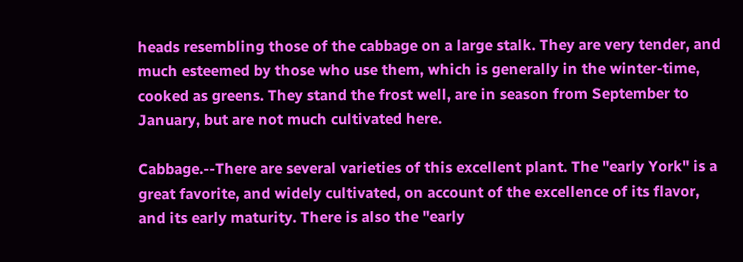heads resembling those of the cabbage on a large stalk. They are very tender, and much esteemed by those who use them, which is generally in the winter-time, cooked as greens. They stand the frost well, are in season from September to January, but are not much cultivated here.

Cabbage.--There are several varieties of this excellent plant. The "early York" is a great favorite, and widely cultivated, on account of the excellence of its flavor, and its early maturity. There is also the "early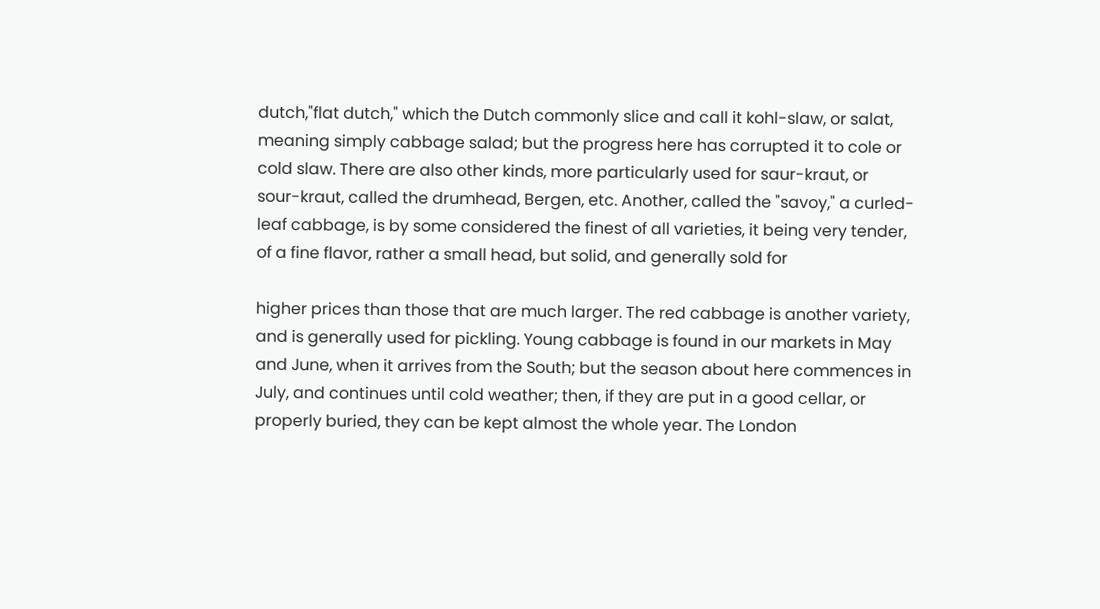dutch,"flat dutch," which the Dutch commonly slice and call it kohl-slaw, or salat, meaning simply cabbage salad; but the progress here has corrupted it to cole or cold slaw. There are also other kinds, more particularly used for saur-kraut, or sour-kraut, called the drumhead, Bergen, etc. Another, called the "savoy," a curled-leaf cabbage, is by some considered the finest of all varieties, it being very tender, of a fine flavor, rather a small head, but solid, and generally sold for

higher prices than those that are much larger. The red cabbage is another variety, and is generally used for pickling. Young cabbage is found in our markets in May and June, when it arrives from the South; but the season about here commences in July, and continues until cold weather; then, if they are put in a good cellar, or properly buried, they can be kept almost the whole year. The London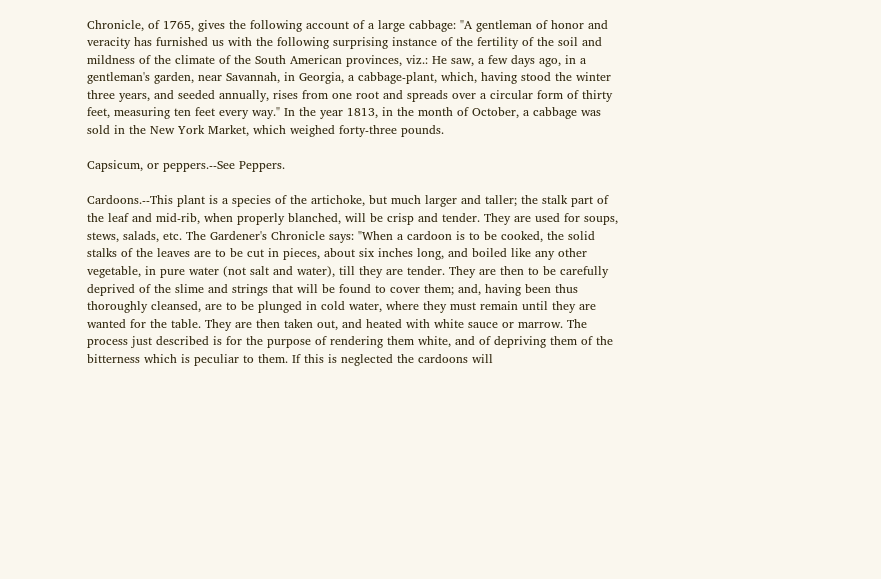Chronicle, of 1765, gives the following account of a large cabbage: "A gentleman of honor and veracity has furnished us with the following surprising instance of the fertility of the soil and mildness of the climate of the South American provinces, viz.: He saw, a few days ago, in a gentleman's garden, near Savannah, in Georgia, a cabbage-plant, which, having stood the winter three years, and seeded annually, rises from one root and spreads over a circular form of thirty feet, measuring ten feet every way." In the year 1813, in the month of October, a cabbage was sold in the New York Market, which weighed forty-three pounds.

Capsicum, or peppers.--See Peppers.

Cardoons.--This plant is a species of the artichoke, but much larger and taller; the stalk part of the leaf and mid-rib, when properly blanched, will be crisp and tender. They are used for soups, stews, salads, etc. The Gardener's Chronicle says: "When a cardoon is to be cooked, the solid stalks of the leaves are to be cut in pieces, about six inches long, and boiled like any other vegetable, in pure water (not salt and water), till they are tender. They are then to be carefully deprived of the slime and strings that will be found to cover them; and, having been thus thoroughly cleansed, are to be plunged in cold water, where they must remain until they are wanted for the table. They are then taken out, and heated with white sauce or marrow. The process just described is for the purpose of rendering them white, and of depriving them of the bitterness which is peculiar to them. If this is neglected the cardoons will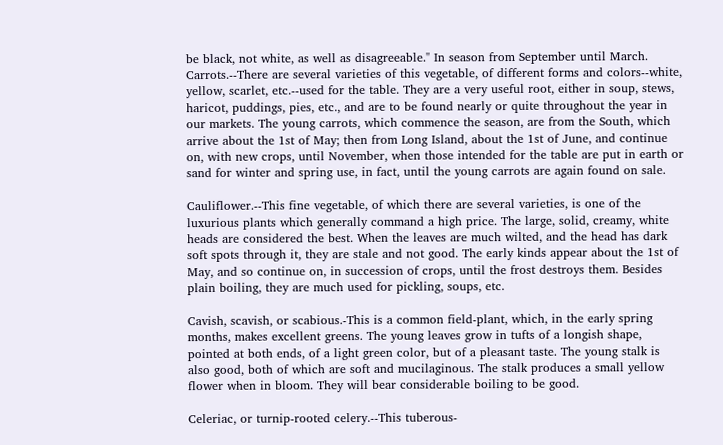be black, not white, as well as disagreeable." In season from September until March.
Carrots.--There are several varieties of this vegetable, of different forms and colors--white, yellow, scarlet, etc.--used for the table. They are a very useful root, either in soup, stews, haricot, puddings, pies, etc., and are to be found nearly or quite throughout the year in our markets. The young carrots, which commence the season, are from the South, which arrive about the 1st of May; then from Long Island, about the 1st of June, and continue on, with new crops, until November, when those intended for the table are put in earth or sand for winter and spring use, in fact, until the young carrots are again found on sale.

Cauliflower.--This fine vegetable, of which there are several varieties, is one of the luxurious plants which generally command a high price. The large, solid, creamy, white heads are considered the best. When the leaves are much wilted, and the head has dark soft spots through it, they are stale and not good. The early kinds appear about the 1st of May, and so continue on, in succession of crops, until the frost destroys them. Besides plain boiling, they are much used for pickling, soups, etc.

Cavish, scavish, or scabious.-This is a common field-plant, which, in the early spring months, makes excellent greens. The young leaves grow in tufts of a longish shape, pointed at both ends, of a light green color, but of a pleasant taste. The young stalk is also good, both of which are soft and mucilaginous. The stalk produces a small yellow flower when in bloom. They will bear considerable boiling to be good.

Celeriac, or turnip-rooted celery.--This tuberous-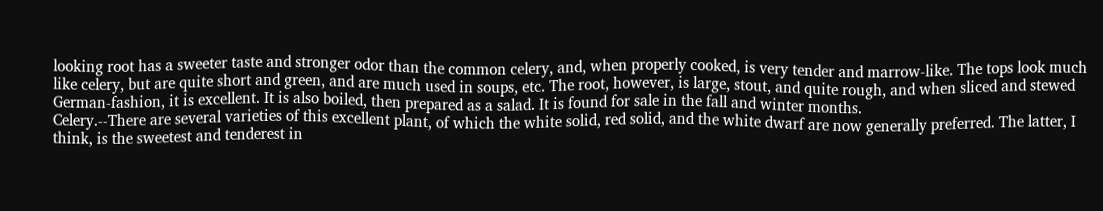looking root has a sweeter taste and stronger odor than the common celery, and, when properly cooked, is very tender and marrow-like. The tops look much like celery, but are quite short and green, and are much used in soups, etc. The root, however, is large, stout, and quite rough, and when sliced and stewed German-fashion, it is excellent. It is also boiled, then prepared as a salad. It is found for sale in the fall and winter months.
Celery.--There are several varieties of this excellent plant, of which the white solid, red solid, and the white dwarf are now generally preferred. The latter, I think, is the sweetest and tenderest in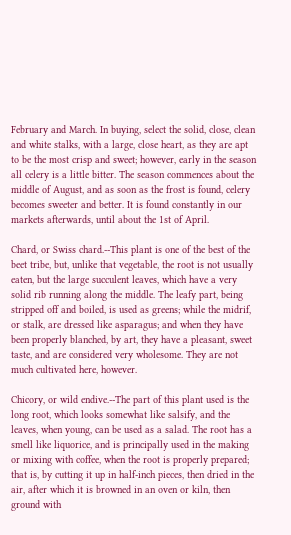February and March. In buying, select the solid, close, clean and white stalks, with a large, close heart, as they are apt to be the most crisp and sweet; however, early in the season all celery is a little bitter. The season commences about the middle of August, and as soon as the frost is found, celery becomes sweeter and better. It is found constantly in our markets afterwards, until about the 1st of April.

Chard, or Swiss chard.--This plant is one of the best of the beet tribe, but, unlike that vegetable, the root is not usually eaten, but the large succulent leaves, which have a very solid rib running along the middle. The leafy part, being stripped off and boiled, is used as greens; while the midrif, or stalk, are dressed like asparagus; and when they have been properly blanched, by art, they have a pleasant, sweet taste, and are considered very wholesome. They are not much cultivated here, however.

Chicory, or wild endive.--The part of this plant used is the long root, which looks somewhat like salsify, and the leaves, when young, can be used as a salad. The root has a smell like liquorice, and is principally used in the making or mixing with coffee, when the root is properly prepared; that is, by cutting it up in half-inch pieces, then dried in the air, after which it is browned in an oven or kiln, then ground with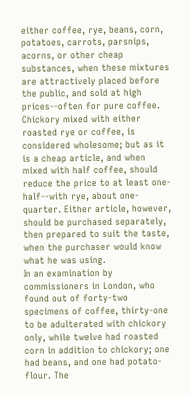either coffee, rye, beans, corn, potatoes, carrots, parsnips, acorns, or other cheap substances, when these mixtures are attractively placed before the public, and sold at high prices--often for pure coffee. Chickory mixed with either roasted rye or coffee, is considered wholesome; but as it is a cheap article, and when mixed with half coffee, should reduce the price to at least one-half--with rye, about one-quarter. Either article, however, should be purchased separately, then prepared to suit the taste, when the purchaser would know what he was using.
In an examination by commissioners in London, who found out of forty-two specimens of coffee, thirty-one to be adulterated with chickory only, while twelve had roasted corn in addition to chickory; one had beans, and one had potato-flour. The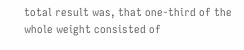total result was, that one-third of the whole weight consisted of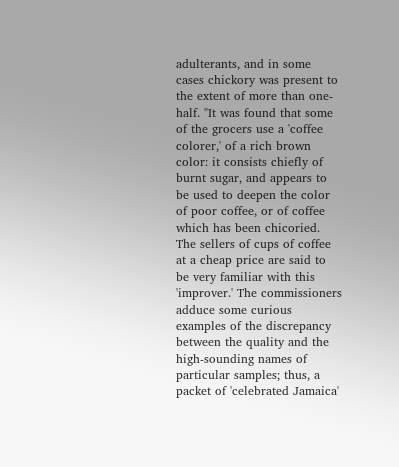adulterants, and in some cases chickory was present to the extent of more than one-half. "It was found that some of the grocers use a 'coffee colorer,' of a rich brown color: it consists chiefly of burnt sugar, and appears to be used to deepen the color of poor coffee, or of coffee which has been chicoried. The sellers of cups of coffee at a cheap price are said to be very familiar with this 'improver.' The commissioners adduce some curious examples of the discrepancy between the quality and the high-sounding names of particular samples; thus, a packet of 'celebrated Jamaica'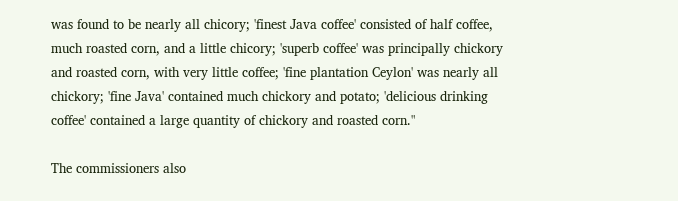was found to be nearly all chicory; 'finest Java coffee' consisted of half coffee, much roasted corn, and a little chicory; 'superb coffee' was principally chickory and roasted corn, with very little coffee; 'fine plantation Ceylon' was nearly all chickory; 'fine Java' contained much chickory and potato; 'delicious drinking coffee' contained a large quantity of chickory and roasted corn."

The commissioners also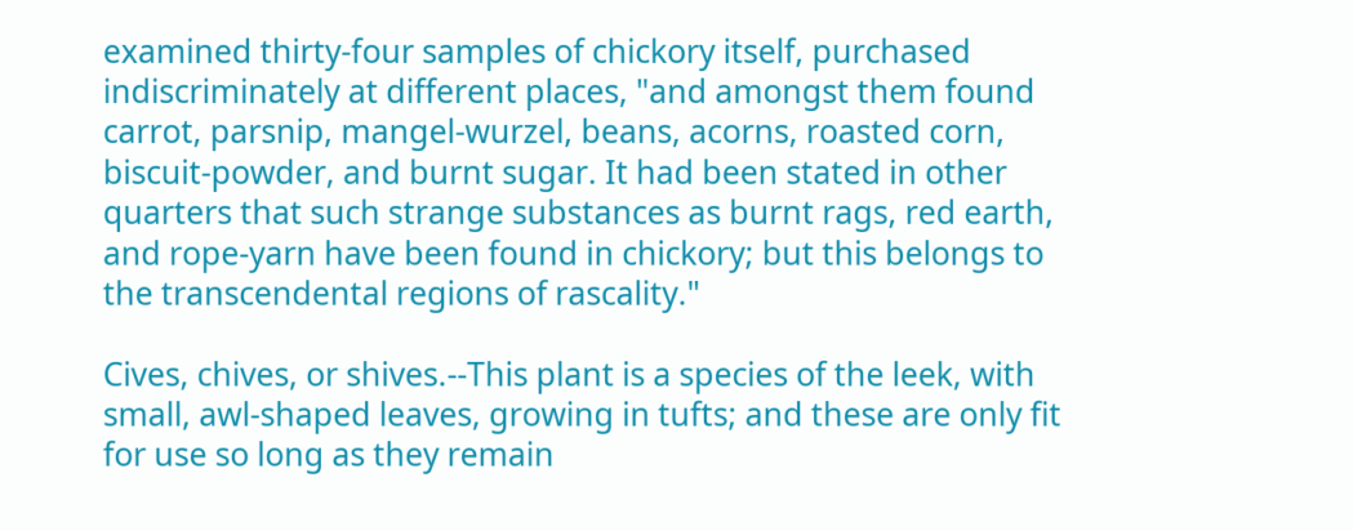examined thirty-four samples of chickory itself, purchased indiscriminately at different places, "and amongst them found carrot, parsnip, mangel-wurzel, beans, acorns, roasted corn, biscuit-powder, and burnt sugar. It had been stated in other quarters that such strange substances as burnt rags, red earth, and rope-yarn have been found in chickory; but this belongs to the transcendental regions of rascality."

Cives, chives, or shives.--This plant is a species of the leek, with small, awl-shaped leaves, growing in tufts; and these are only fit for use so long as they remain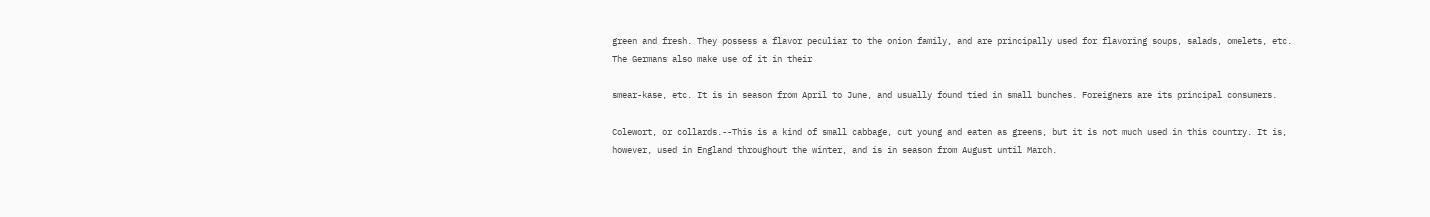green and fresh. They possess a flavor peculiar to the onion family, and are principally used for flavoring soups, salads, omelets, etc. The Germans also make use of it in their

smear-kase, etc. It is in season from April to June, and usually found tied in small bunches. Foreigners are its principal consumers.

Colewort, or collards.--This is a kind of small cabbage, cut young and eaten as greens, but it is not much used in this country. It is, however, used in England throughout the winter, and is in season from August until March.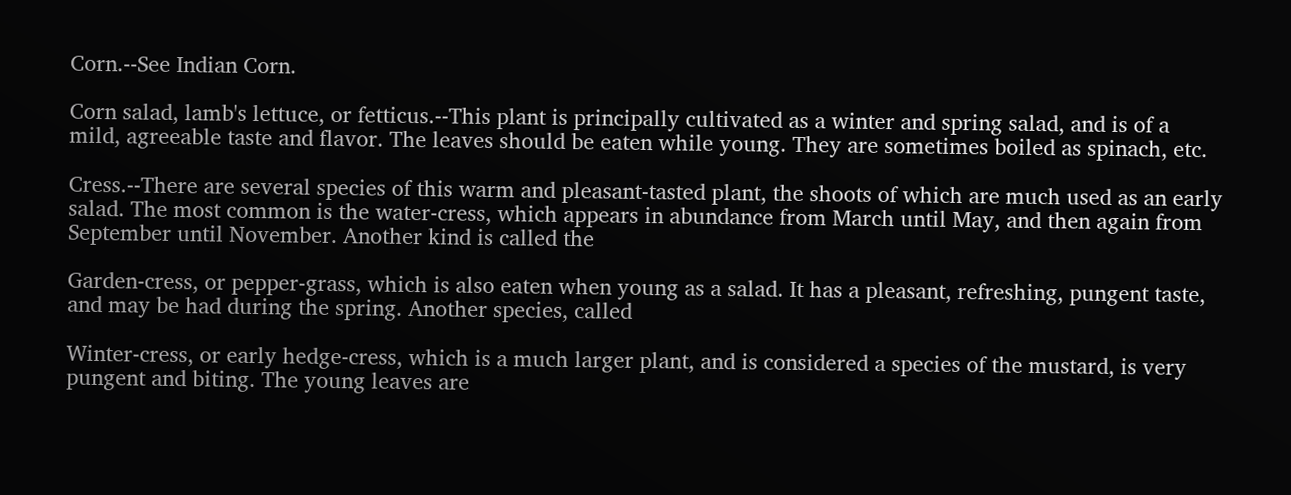Corn.--See Indian Corn.

Corn salad, lamb's lettuce, or fetticus.--This plant is principally cultivated as a winter and spring salad, and is of a mild, agreeable taste and flavor. The leaves should be eaten while young. They are sometimes boiled as spinach, etc.

Cress.--There are several species of this warm and pleasant-tasted plant, the shoots of which are much used as an early salad. The most common is the water-cress, which appears in abundance from March until May, and then again from September until November. Another kind is called the

Garden-cress, or pepper-grass, which is also eaten when young as a salad. It has a pleasant, refreshing, pungent taste, and may be had during the spring. Another species, called

Winter-cress, or early hedge-cress, which is a much larger plant, and is considered a species of the mustard, is very pungent and biting. The young leaves are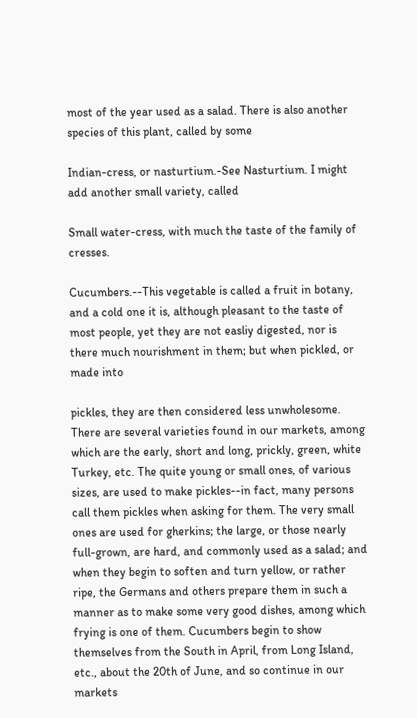most of the year used as a salad. There is also another species of this plant, called by some

Indian-cress, or nasturtium.-See Nasturtium. I might add another small variety, called

Small water-cress, with much the taste of the family of cresses.

Cucumbers.--This vegetable is called a fruit in botany, and a cold one it is, although pleasant to the taste of most people, yet they are not easliy digested, nor is there much nourishment in them; but when pickled, or made into

pickles, they are then considered less unwholesome. There are several varieties found in our markets, among which are the early, short and long, prickly, green, white Turkey, etc. The quite young or small ones, of various sizes, are used to make pickles--in fact, many persons call them pickles when asking for them. The very small ones are used for gherkins; the large, or those nearly full-grown, are hard, and commonly used as a salad; and when they begin to soften and turn yellow, or rather ripe, the Germans and others prepare them in such a manner as to make some very good dishes, among which frying is one of them. Cucumbers begin to show themselves from the South in April, from Long Island, etc., about the 20th of June, and so continue in our markets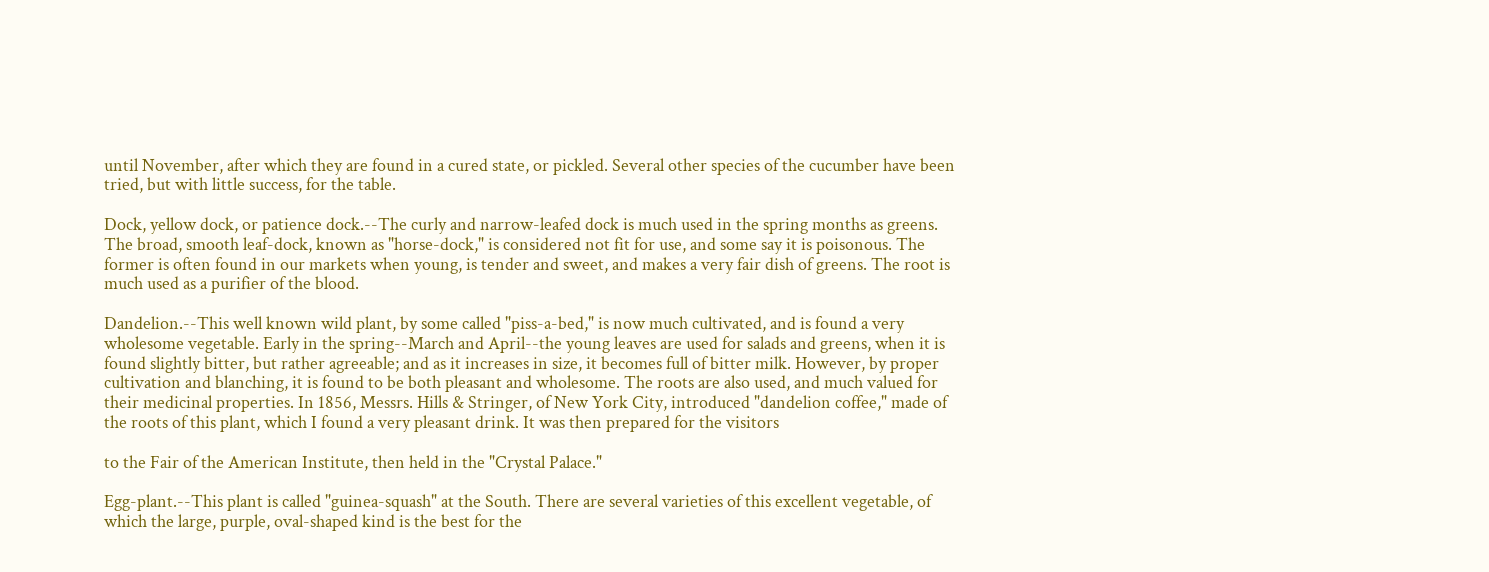until November, after which they are found in a cured state, or pickled. Several other species of the cucumber have been tried, but with little success, for the table.

Dock, yellow dock, or patience dock.--The curly and narrow-leafed dock is much used in the spring months as greens. The broad, smooth leaf-dock, known as "horse-dock," is considered not fit for use, and some say it is poisonous. The former is often found in our markets when young, is tender and sweet, and makes a very fair dish of greens. The root is much used as a purifier of the blood.

Dandelion.--This well known wild plant, by some called "piss-a-bed," is now much cultivated, and is found a very wholesome vegetable. Early in the spring--March and April--the young leaves are used for salads and greens, when it is found slightly bitter, but rather agreeable; and as it increases in size, it becomes full of bitter milk. However, by proper cultivation and blanching, it is found to be both pleasant and wholesome. The roots are also used, and much valued for their medicinal properties. In 1856, Messrs. Hills & Stringer, of New York City, introduced "dandelion coffee," made of the roots of this plant, which I found a very pleasant drink. It was then prepared for the visitors

to the Fair of the American Institute, then held in the "Crystal Palace."

Egg-plant.--This plant is called "guinea-squash" at the South. There are several varieties of this excellent vegetable, of which the large, purple, oval-shaped kind is the best for the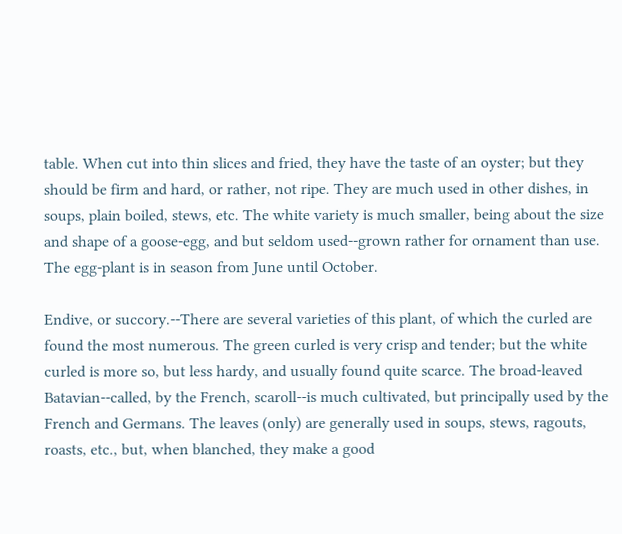table. When cut into thin slices and fried, they have the taste of an oyster; but they should be firm and hard, or rather, not ripe. They are much used in other dishes, in soups, plain boiled, stews, etc. The white variety is much smaller, being about the size and shape of a goose-egg, and but seldom used--grown rather for ornament than use. The egg-plant is in season from June until October.

Endive, or succory.--There are several varieties of this plant, of which the curled are found the most numerous. The green curled is very crisp and tender; but the white curled is more so, but less hardy, and usually found quite scarce. The broad-leaved Batavian--called, by the French, scaroll--is much cultivated, but principally used by the French and Germans. The leaves (only) are generally used in soups, stews, ragouts, roasts, etc., but, when blanched, they make a good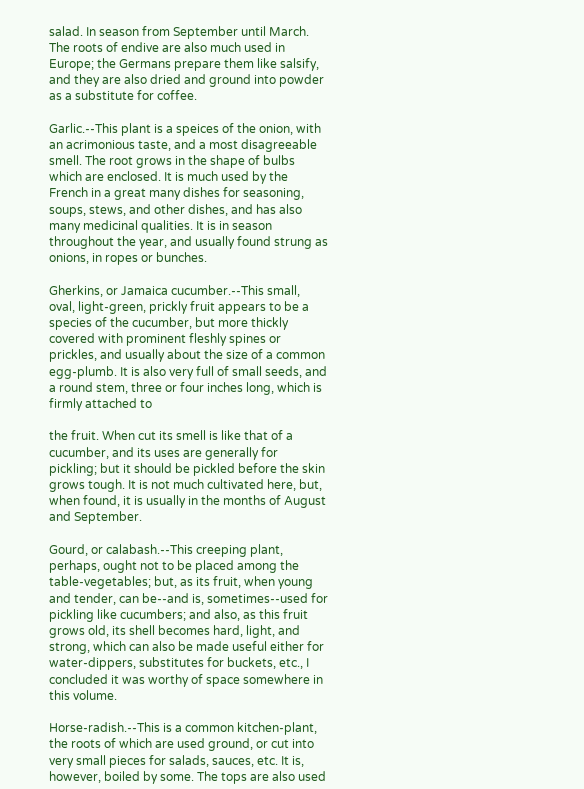salad. In season from September until March. The roots of endive are also much used in Europe; the Germans prepare them like salsify, and they are also dried and ground into powder as a substitute for coffee.

Garlic.--This plant is a speices of the onion, with an acrimonious taste, and a most disagreeable smell. The root grows in the shape of bulbs which are enclosed. It is much used by the French in a great many dishes for seasoning, soups, stews, and other dishes, and has also many medicinal qualities. It is in season throughout the year, and usually found strung as onions, in ropes or bunches.

Gherkins, or Jamaica cucumber.--This small, oval, light-green, prickly fruit appears to be a species of the cucumber, but more thickly covered with prominent fleshly spines or prickles, and usually about the size of a common egg-plumb. It is also very full of small seeds, and a round stem, three or four inches long, which is firmly attached to

the fruit. When cut its smell is like that of a cucumber, and its uses are generally for pickling; but it should be pickled before the skin grows tough. It is not much cultivated here, but, when found, it is usually in the months of August and September.

Gourd, or calabash.--This creeping plant, perhaps, ought not to be placed among the table-vegetables; but, as its fruit, when young and tender, can be--and is, sometimes--used for pickling like cucumbers; and also, as this fruit grows old, its shell becomes hard, light, and strong, which can also be made useful either for water-dippers, substitutes for buckets, etc., I concluded it was worthy of space somewhere in this volume.

Horse-radish.--This is a common kitchen-plant, the roots of which are used ground, or cut into very small pieces for salads, sauces, etc. It is, however, boiled by some. The tops are also used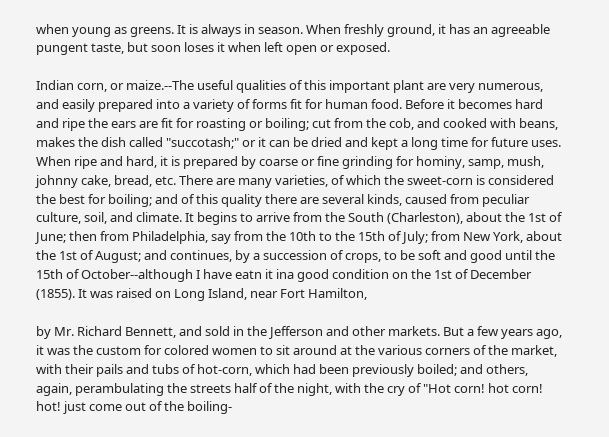when young as greens. It is always in season. When freshly ground, it has an agreeable pungent taste, but soon loses it when left open or exposed.

Indian corn, or maize.--The useful qualities of this important plant are very numerous, and easily prepared into a variety of forms fit for human food. Before it becomes hard and ripe the ears are fit for roasting or boiling; cut from the cob, and cooked with beans, makes the dish called "succotash;" or it can be dried and kept a long time for future uses. When ripe and hard, it is prepared by coarse or fine grinding for hominy, samp, mush, johnny cake, bread, etc. There are many varieties, of which the sweet-corn is considered the best for boiling; and of this quality there are several kinds, caused from peculiar culture, soil, and climate. It begins to arrive from the South (Charleston), about the 1st of June; then from Philadelphia, say from the 10th to the 15th of July; from New York, about the 1st of August; and continues, by a succession of crops, to be soft and good until the 15th of October--although I have eatn it ina good condition on the 1st of December (1855). It was raised on Long Island, near Fort Hamilton,

by Mr. Richard Bennett, and sold in the Jefferson and other markets. But a few years ago, it was the custom for colored women to sit around at the various corners of the market, with their pails and tubs of hot-corn, which had been previously boiled; and others, again, perambulating the streets half of the night, with the cry of "Hot corn! hot corn! hot! just come out of the boiling-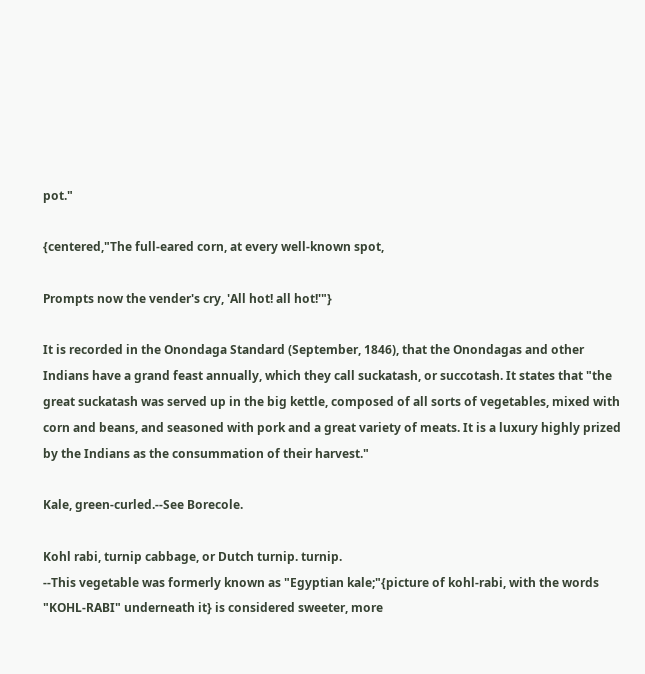pot."

{centered,"The full-eared corn, at every well-known spot,

Prompts now the vender's cry, 'All hot! all hot!'"}

It is recorded in the Onondaga Standard (September, 1846), that the Onondagas and other Indians have a grand feast annually, which they call suckatash, or succotash. It states that "the great suckatash was served up in the big kettle, composed of all sorts of vegetables, mixed with corn and beans, and seasoned with pork and a great variety of meats. It is a luxury highly prized by the Indians as the consummation of their harvest."

Kale, green-curled.--See Borecole.

Kohl rabi, turnip cabbage, or Dutch turnip. turnip.
--This vegetable was formerly known as "Egyptian kale;"{picture of kohl-rabi, with the words "KOHL-RABI" underneath it} is considered sweeter, more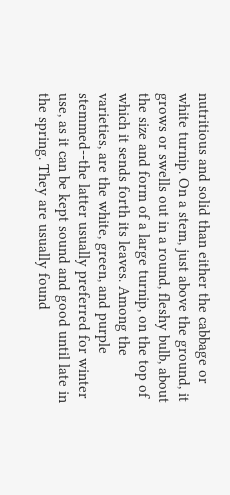nutritious and solid than either the cabbage or white turnip. On a stem, just above the ground, it grows or swells out in a round, fleshy bulb, about the size and form of a large turnip, on the top of which it sends forth its leaves. Among the varieties, are the white, green, and purple stemmed--the latter usually preferred for winter use, as it can be kept sound and good until late in the spring. They are usually found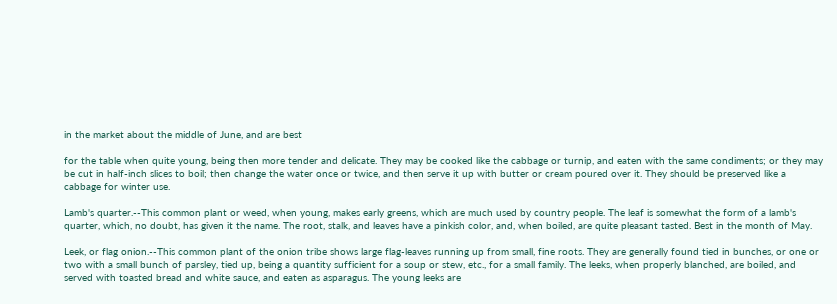in the market about the middle of June, and are best

for the table when quite young, being then more tender and delicate. They may be cooked like the cabbage or turnip, and eaten with the same condiments; or they may be cut in half-inch slices to boil; then change the water once or twice, and then serve it up with butter or cream poured over it. They should be preserved like a cabbage for winter use.

Lamb's quarter.--This common plant or weed, when young, makes early greens, which are much used by country people. The leaf is somewhat the form of a lamb's quarter, which, no doubt, has given it the name. The root, stalk, and leaves have a pinkish color, and, when boiled, are quite pleasant tasted. Best in the month of May.

Leek, or flag onion.--This common plant of the onion tribe shows large flag-leaves running up from small, fine roots. They are generally found tied in bunches, or one or two with a small bunch of parsley, tied up, being a quantity sufficient for a soup or stew, etc., for a small family. The leeks, when properly blanched, are boiled, and served with toasted bread and white sauce, and eaten as asparagus. The young leeks are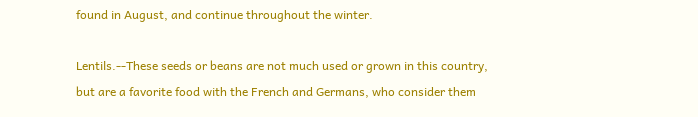found in August, and continue throughout the winter.

Lentils.--These seeds or beans are not much used or grown in this country, but are a favorite food with the French and Germans, who consider them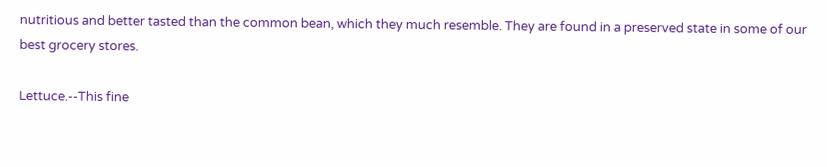nutritious and better tasted than the common bean, which they much resemble. They are found in a preserved state in some of our best grocery stores.

Lettuce.--This fine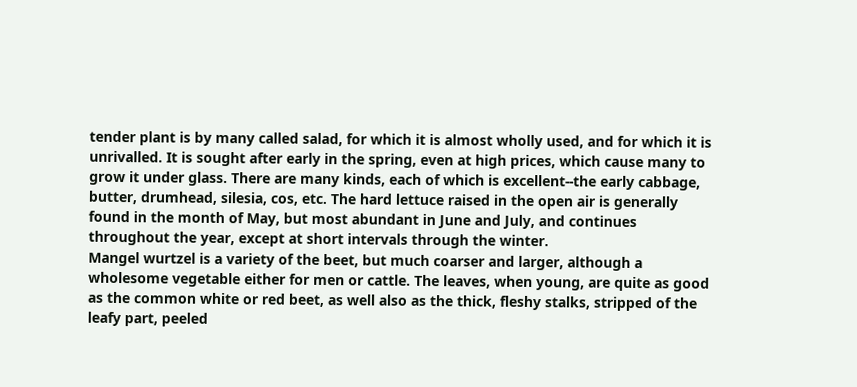tender plant is by many called salad, for which it is almost wholly used, and for which it is unrivalled. It is sought after early in the spring, even at high prices, which cause many to grow it under glass. There are many kinds, each of which is excellent--the early cabbage, butter, drumhead, silesia, cos, etc. The hard lettuce raised in the open air is generally found in the month of May, but most abundant in June and July, and continues throughout the year, except at short intervals through the winter.
Mangel wurtzel is a variety of the beet, but much coarser and larger, although a wholesome vegetable either for men or cattle. The leaves, when young, are quite as good as the common white or red beet, as well also as the thick, fleshy stalks, stripped of the leafy part, peeled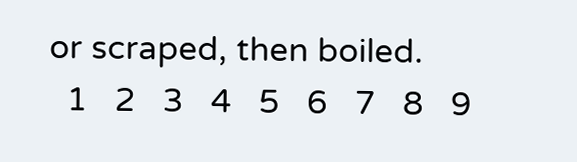or scraped, then boiled.
  1   2   3   4   5   6   7   8   9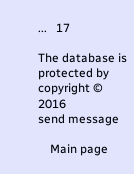...   17

The database is protected by copyright © 2016
send message

    Main page